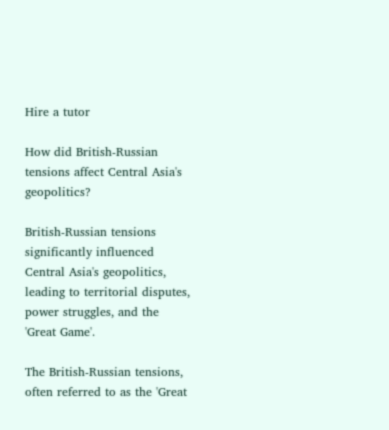Hire a tutor

How did British-Russian tensions affect Central Asia's geopolitics?

British-Russian tensions significantly influenced Central Asia's geopolitics, leading to territorial disputes, power struggles, and the 'Great Game'.

The British-Russian tensions, often referred to as the 'Great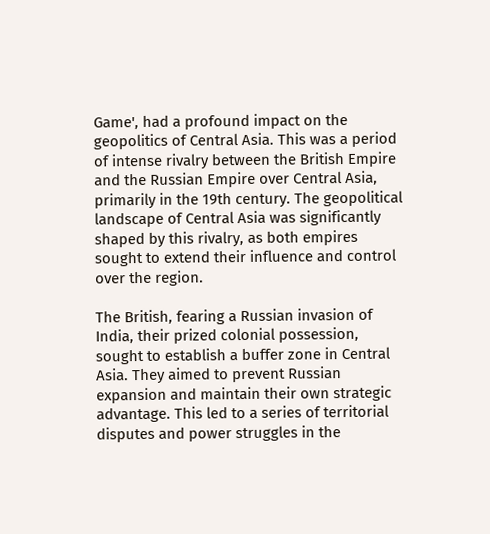Game', had a profound impact on the geopolitics of Central Asia. This was a period of intense rivalry between the British Empire and the Russian Empire over Central Asia, primarily in the 19th century. The geopolitical landscape of Central Asia was significantly shaped by this rivalry, as both empires sought to extend their influence and control over the region.

The British, fearing a Russian invasion of India, their prized colonial possession, sought to establish a buffer zone in Central Asia. They aimed to prevent Russian expansion and maintain their own strategic advantage. This led to a series of territorial disputes and power struggles in the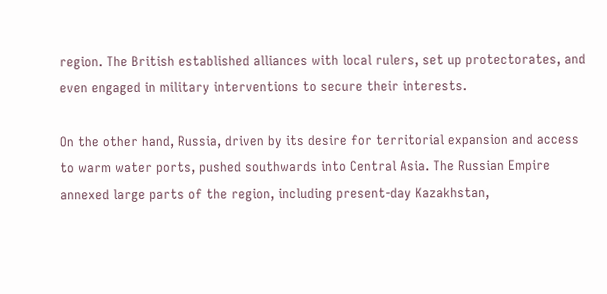region. The British established alliances with local rulers, set up protectorates, and even engaged in military interventions to secure their interests.

On the other hand, Russia, driven by its desire for territorial expansion and access to warm water ports, pushed southwards into Central Asia. The Russian Empire annexed large parts of the region, including present-day Kazakhstan,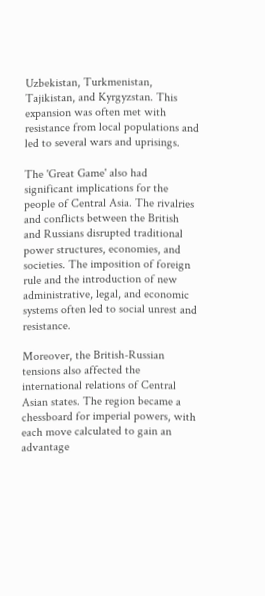Uzbekistan, Turkmenistan, Tajikistan, and Kyrgyzstan. This expansion was often met with resistance from local populations and led to several wars and uprisings.

The 'Great Game' also had significant implications for the people of Central Asia. The rivalries and conflicts between the British and Russians disrupted traditional power structures, economies, and societies. The imposition of foreign rule and the introduction of new administrative, legal, and economic systems often led to social unrest and resistance.

Moreover, the British-Russian tensions also affected the international relations of Central Asian states. The region became a chessboard for imperial powers, with each move calculated to gain an advantage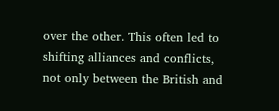over the other. This often led to shifting alliances and conflicts, not only between the British and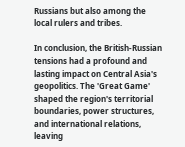Russians but also among the local rulers and tribes.

In conclusion, the British-Russian tensions had a profound and lasting impact on Central Asia's geopolitics. The 'Great Game' shaped the region's territorial boundaries, power structures, and international relations, leaving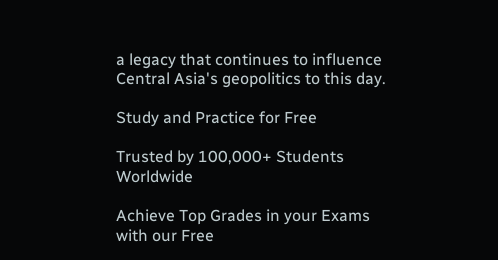a legacy that continues to influence Central Asia's geopolitics to this day.

Study and Practice for Free

Trusted by 100,000+ Students Worldwide

Achieve Top Grades in your Exams with our Free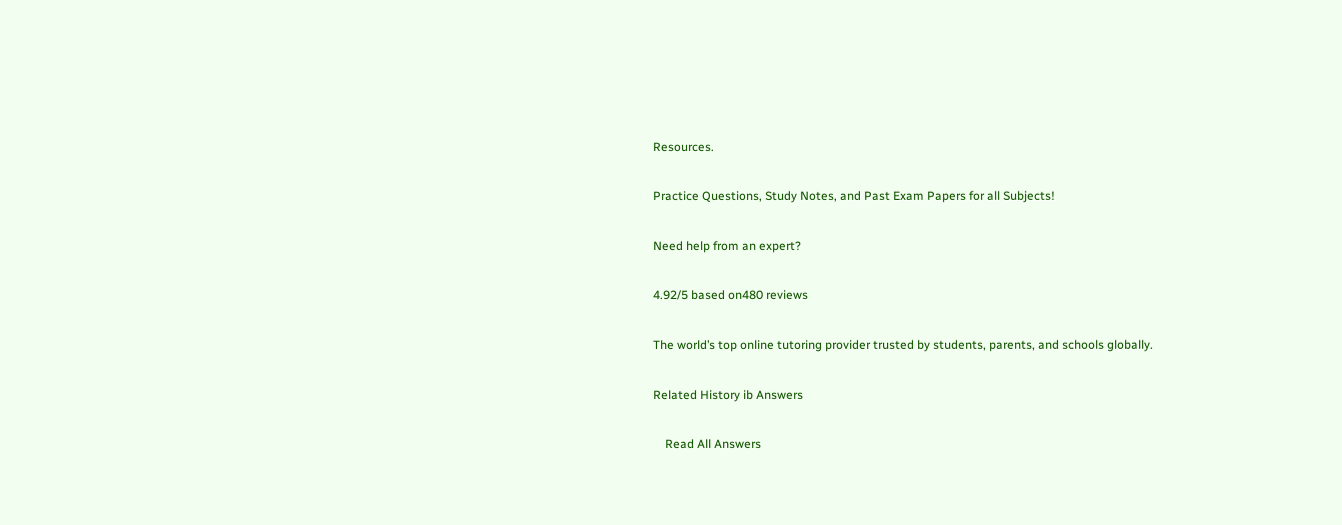Resources.

Practice Questions, Study Notes, and Past Exam Papers for all Subjects!

Need help from an expert?

4.92/5 based on480 reviews

The world’s top online tutoring provider trusted by students, parents, and schools globally.

Related History ib Answers

    Read All Answers